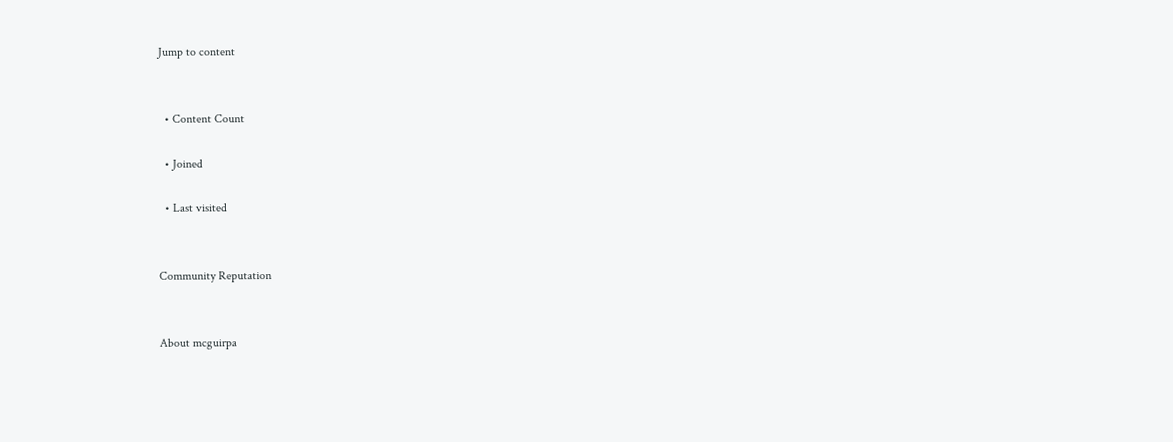Jump to content


  • Content Count

  • Joined

  • Last visited


Community Reputation


About mcguirpa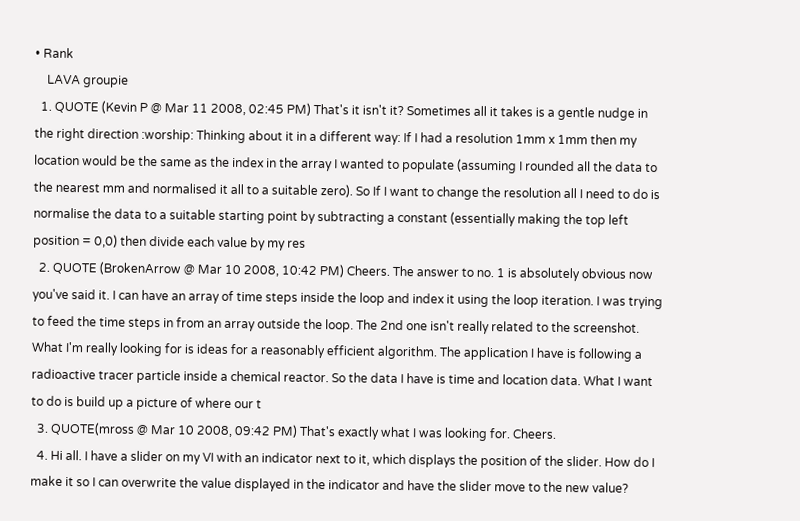• Rank
    LAVA groupie
  1. QUOTE (Kevin P @ Mar 11 2008, 02:45 PM) That's it isn't it? Sometimes all it takes is a gentle nudge in the right direction :worship: Thinking about it in a different way: If I had a resolution 1mm x 1mm then my location would be the same as the index in the array I wanted to populate (assuming I rounded all the data to the nearest mm and normalised it all to a suitable zero). So If I want to change the resolution all I need to do is normalise the data to a suitable starting point by subtracting a constant (essentially making the top left position = 0,0) then divide each value by my res
  2. QUOTE (BrokenArrow @ Mar 10 2008, 10:42 PM) Cheers. The answer to no. 1 is absolutely obvious now you've said it. I can have an array of time steps inside the loop and index it using the loop iteration. I was trying to feed the time steps in from an array outside the loop. The 2nd one isn't really related to the screenshot. What I'm really looking for is ideas for a reasonably efficient algorithm. The application I have is following a radioactive tracer particle inside a chemical reactor. So the data I have is time and location data. What I want to do is build up a picture of where our t
  3. QUOTE(mross @ Mar 10 2008, 09:42 PM) That's exactly what I was looking for. Cheers.
  4. Hi all. I have a slider on my VI with an indicator next to it, which displays the position of the slider. How do I make it so I can overwrite the value displayed in the indicator and have the slider move to the new value?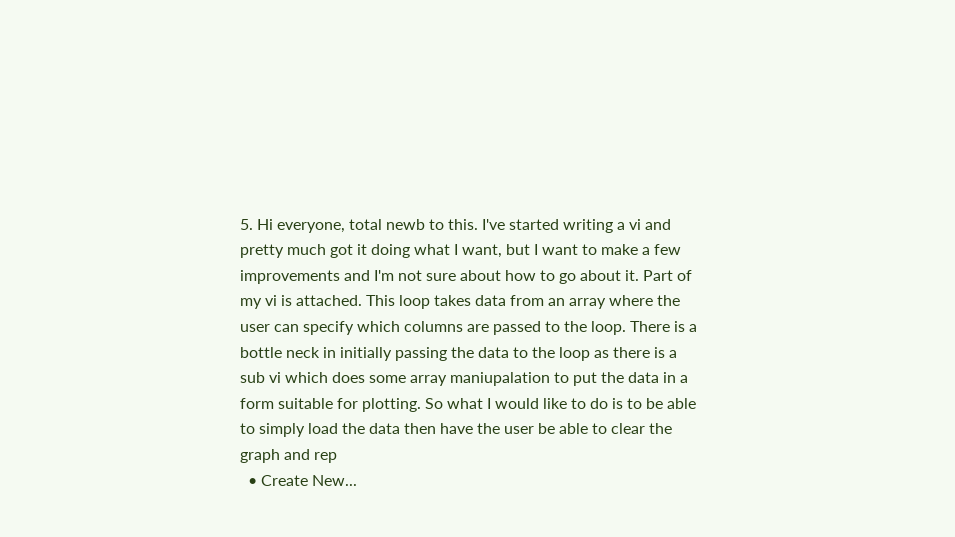5. Hi everyone, total newb to this. I've started writing a vi and pretty much got it doing what I want, but I want to make a few improvements and I'm not sure about how to go about it. Part of my vi is attached. This loop takes data from an array where the user can specify which columns are passed to the loop. There is a bottle neck in initially passing the data to the loop as there is a sub vi which does some array maniupalation to put the data in a form suitable for plotting. So what I would like to do is to be able to simply load the data then have the user be able to clear the graph and rep
  • Create New...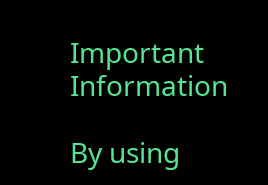Important Information

By using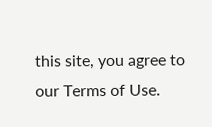this site, you agree to our Terms of Use.